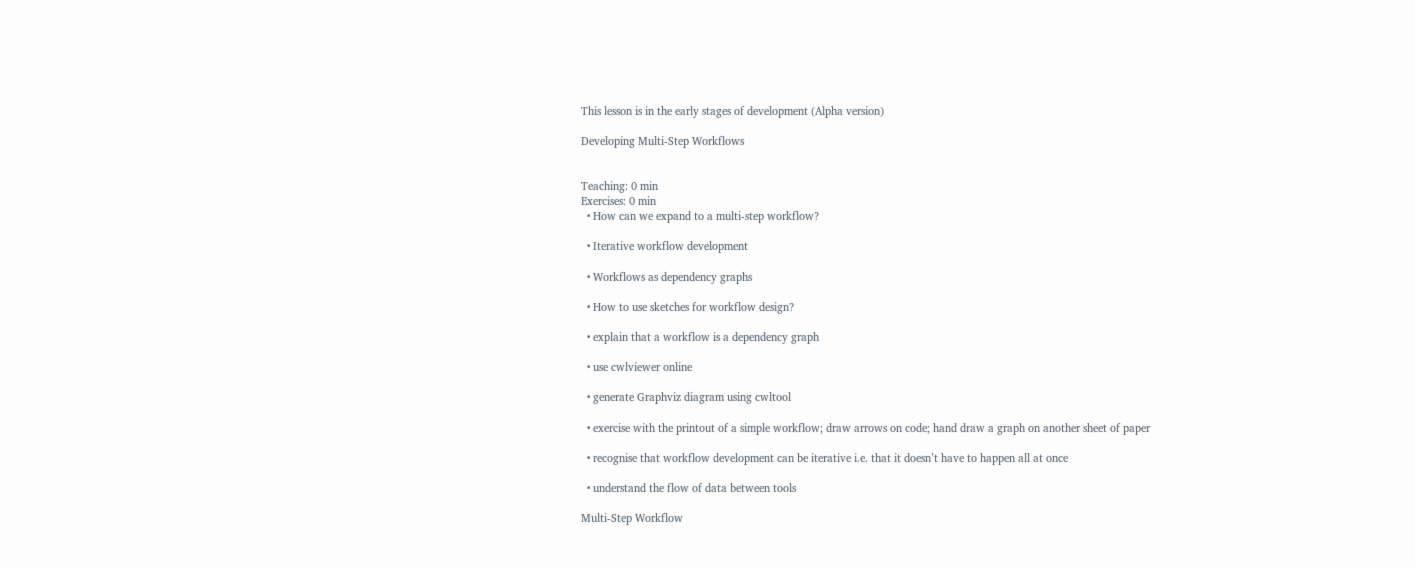This lesson is in the early stages of development (Alpha version)

Developing Multi-Step Workflows


Teaching: 0 min
Exercises: 0 min
  • How can we expand to a multi-step workflow?

  • Iterative workflow development

  • Workflows as dependency graphs

  • How to use sketches for workflow design?

  • explain that a workflow is a dependency graph

  • use cwlviewer online

  • generate Graphviz diagram using cwltool

  • exercise with the printout of a simple workflow; draw arrows on code; hand draw a graph on another sheet of paper

  • recognise that workflow development can be iterative i.e. that it doesn’t have to happen all at once

  • understand the flow of data between tools

Multi-Step Workflow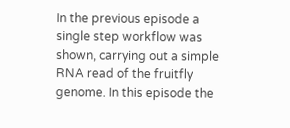In the previous episode a single step workflow was shown, carrying out a simple RNA read of the fruitfly genome. In this episode the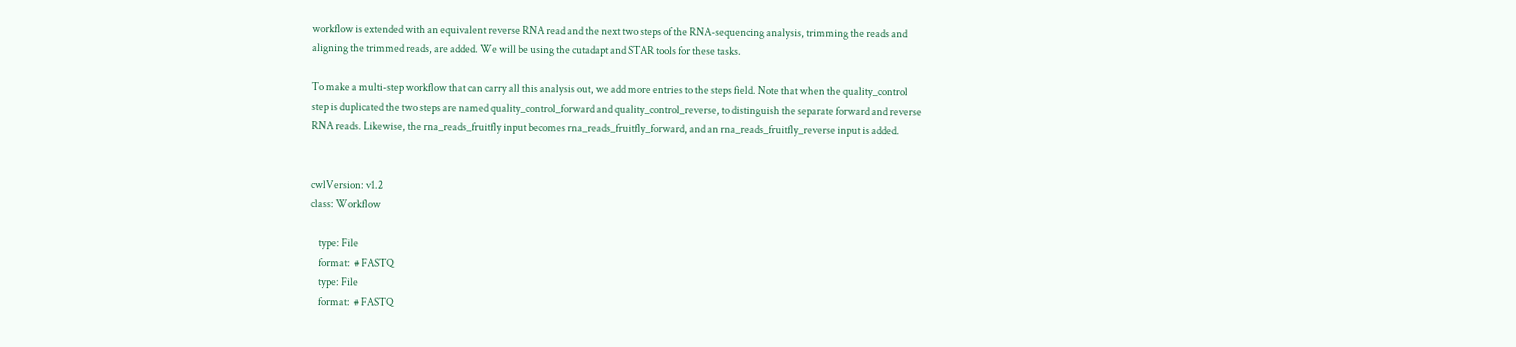workflow is extended with an equivalent reverse RNA read and the next two steps of the RNA-sequencing analysis, trimming the reads and aligning the trimmed reads, are added. We will be using the cutadapt and STAR tools for these tasks.

To make a multi-step workflow that can carry all this analysis out, we add more entries to the steps field. Note that when the quality_control step is duplicated the two steps are named quality_control_forward and quality_control_reverse, to distinguish the separate forward and reverse RNA reads. Likewise, the rna_reads_fruitfly input becomes rna_reads_fruitfly_forward, and an rna_reads_fruitfly_reverse input is added.


cwlVersion: v1.2
class: Workflow

    type: File
    format:  # FASTQ
    type: File
    format:  # FASTQ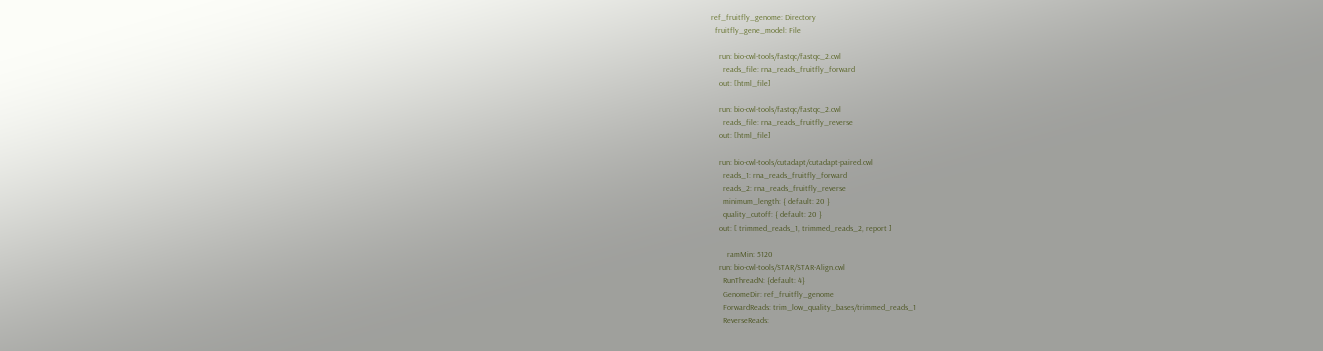ref_fruitfly_genome: Directory
  fruitfly_gene_model: File

    run: bio-cwl-tools/fastqc/fastqc_2.cwl
      reads_file: rna_reads_fruitfly_forward
    out: [html_file]

    run: bio-cwl-tools/fastqc/fastqc_2.cwl
      reads_file: rna_reads_fruitfly_reverse
    out: [html_file]

    run: bio-cwl-tools/cutadapt/cutadapt-paired.cwl
      reads_1: rna_reads_fruitfly_forward
      reads_2: rna_reads_fruitfly_reverse
      minimum_length: { default: 20 }
      quality_cutoff: { default: 20 }
    out: [ trimmed_reads_1, trimmed_reads_2, report ]

        ramMin: 5120
    run: bio-cwl-tools/STAR/STAR-Align.cwl
      RunThreadN: {default: 4}
      GenomeDir: ref_fruitfly_genome
      ForwardReads: trim_low_quality_bases/trimmed_reads_1
      ReverseReads: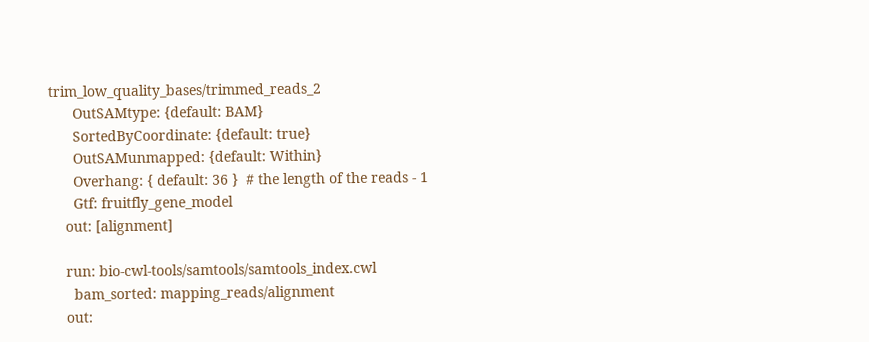trim_low_quality_bases/trimmed_reads_2
      OutSAMtype: {default: BAM}
      SortedByCoordinate: {default: true}
      OutSAMunmapped: {default: Within}
      Overhang: { default: 36 }  # the length of the reads - 1
      Gtf: fruitfly_gene_model
    out: [alignment]

    run: bio-cwl-tools/samtools/samtools_index.cwl
      bam_sorted: mapping_reads/alignment
    out: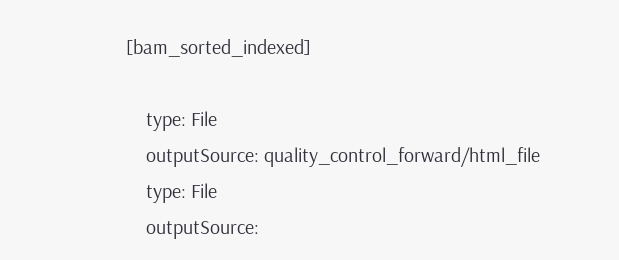[bam_sorted_indexed]

    type: File
    outputSource: quality_control_forward/html_file
    type: File
    outputSource: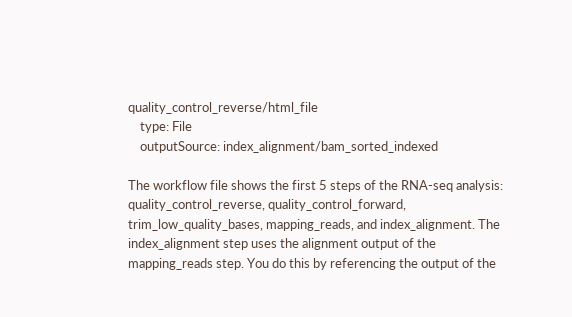quality_control_reverse/html_file
    type: File
    outputSource: index_alignment/bam_sorted_indexed

The workflow file shows the first 5 steps of the RNA-seq analysis: quality_control_reverse, quality_control_forward, trim_low_quality_bases, mapping_reads, and index_alignment. The index_alignment step uses the alignment output of the mapping_reads step. You do this by referencing the output of the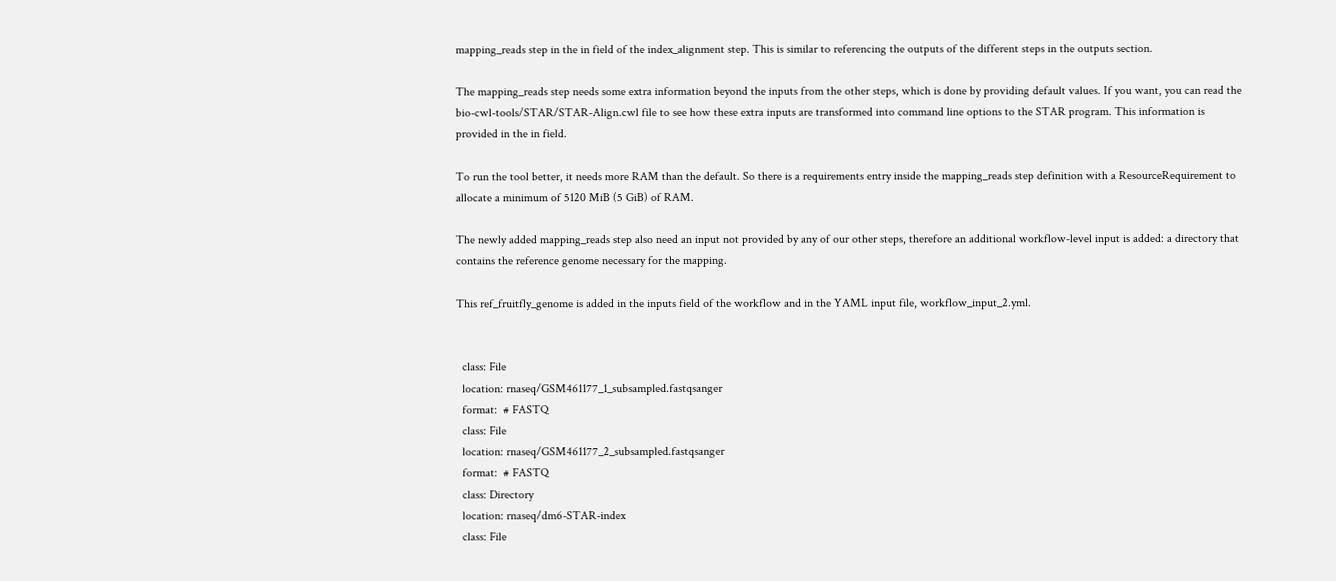mapping_reads step in the in field of the index_alignment step. This is similar to referencing the outputs of the different steps in the outputs section.

The mapping_reads step needs some extra information beyond the inputs from the other steps, which is done by providing default values. If you want, you can read the bio-cwl-tools/STAR/STAR-Align.cwl file to see how these extra inputs are transformed into command line options to the STAR program. This information is provided in the in field.

To run the tool better, it needs more RAM than the default. So there is a requirements entry inside the mapping_reads step definition with a ResourceRequirement to allocate a minimum of 5120 MiB (5 GiB) of RAM.

The newly added mapping_reads step also need an input not provided by any of our other steps, therefore an additional workflow-level input is added: a directory that contains the reference genome necessary for the mapping.

This ref_fruitfly_genome is added in the inputs field of the workflow and in the YAML input file, workflow_input_2.yml.


  class: File
  location: rnaseq/GSM461177_1_subsampled.fastqsanger
  format:  # FASTQ
  class: File
  location: rnaseq/GSM461177_2_subsampled.fastqsanger
  format:  # FASTQ
  class: Directory
  location: rnaseq/dm6-STAR-index
  class: File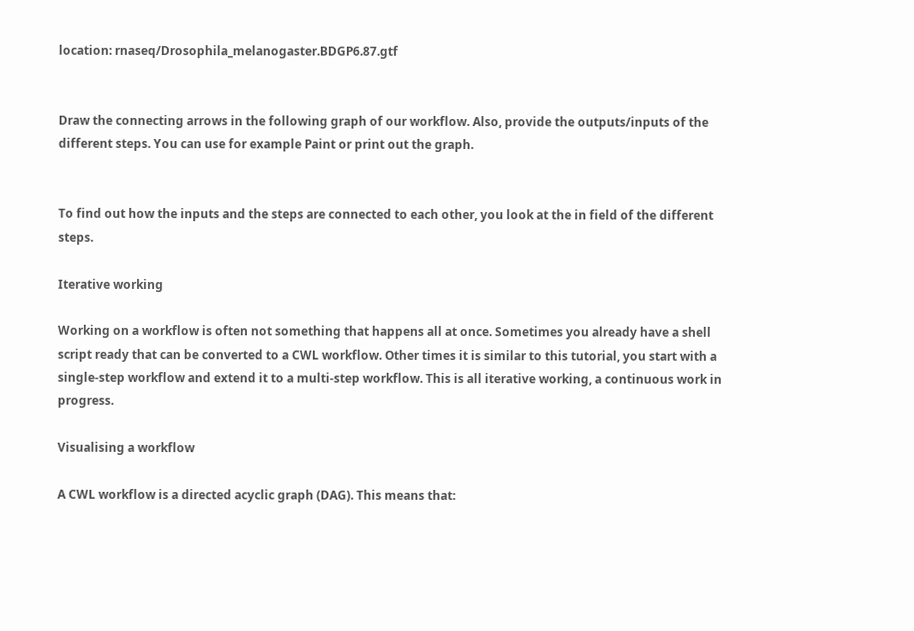location: rnaseq/Drosophila_melanogaster.BDGP6.87.gtf


Draw the connecting arrows in the following graph of our workflow. Also, provide the outputs/inputs of the different steps. You can use for example Paint or print out the graph.


To find out how the inputs and the steps are connected to each other, you look at the in field of the different steps.

Iterative working

Working on a workflow is often not something that happens all at once. Sometimes you already have a shell script ready that can be converted to a CWL workflow. Other times it is similar to this tutorial, you start with a single-step workflow and extend it to a multi-step workflow. This is all iterative working, a continuous work in progress.

Visualising a workflow

A CWL workflow is a directed acyclic graph (DAG). This means that: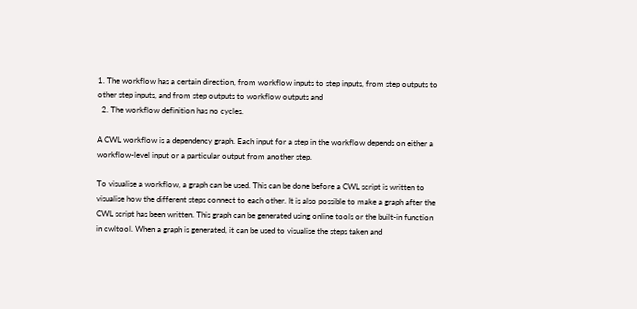1. The workflow has a certain direction, from workflow inputs to step inputs, from step outputs to other step inputs, and from step outputs to workflow outputs and
  2. The workflow definition has no cycles.

A CWL workflow is a dependency graph. Each input for a step in the workflow depends on either a workflow-level input or a particular output from another step.

To visualise a workflow, a graph can be used. This can be done before a CWL script is written to visualise how the different steps connect to each other. It is also possible to make a graph after the CWL script has been written. This graph can be generated using online tools or the built-in function in cwltool. When a graph is generated, it can be used to visualise the steps taken and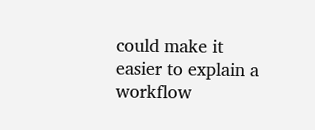could make it easier to explain a workflow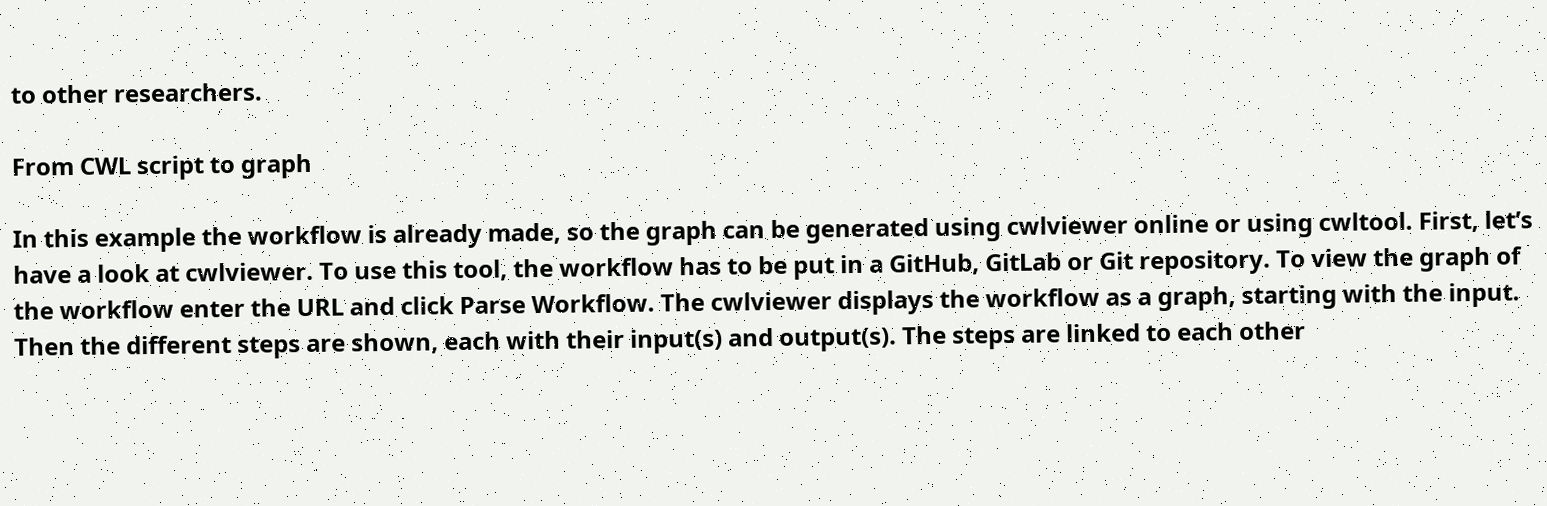to other researchers.

From CWL script to graph

In this example the workflow is already made, so the graph can be generated using cwlviewer online or using cwltool. First, let’s have a look at cwlviewer. To use this tool, the workflow has to be put in a GitHub, GitLab or Git repository. To view the graph of the workflow enter the URL and click Parse Workflow. The cwlviewer displays the workflow as a graph, starting with the input. Then the different steps are shown, each with their input(s) and output(s). The steps are linked to each other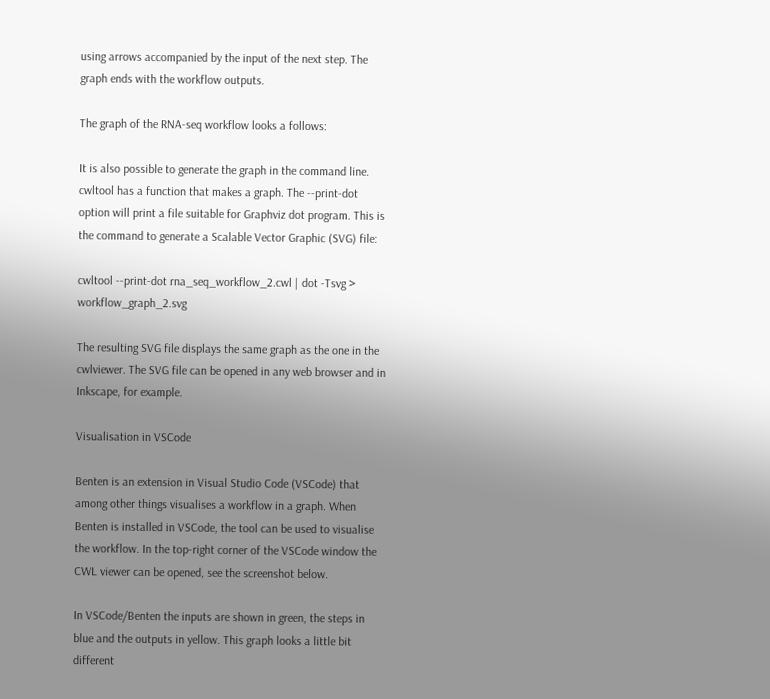using arrows accompanied by the input of the next step. The graph ends with the workflow outputs.

The graph of the RNA-seq workflow looks a follows:

It is also possible to generate the graph in the command line. cwltool has a function that makes a graph. The --print-dot option will print a file suitable for Graphviz dot program. This is the command to generate a Scalable Vector Graphic (SVG) file:

cwltool --print-dot rna_seq_workflow_2.cwl | dot -Tsvg > workflow_graph_2.svg

The resulting SVG file displays the same graph as the one in the cwlviewer. The SVG file can be opened in any web browser and in Inkscape, for example.

Visualisation in VSCode

Benten is an extension in Visual Studio Code (VSCode) that among other things visualises a workflow in a graph. When Benten is installed in VSCode, the tool can be used to visualise the workflow. In the top-right corner of the VSCode window the CWL viewer can be opened, see the screenshot below.

In VSCode/Benten the inputs are shown in green, the steps in blue and the outputs in yellow. This graph looks a little bit different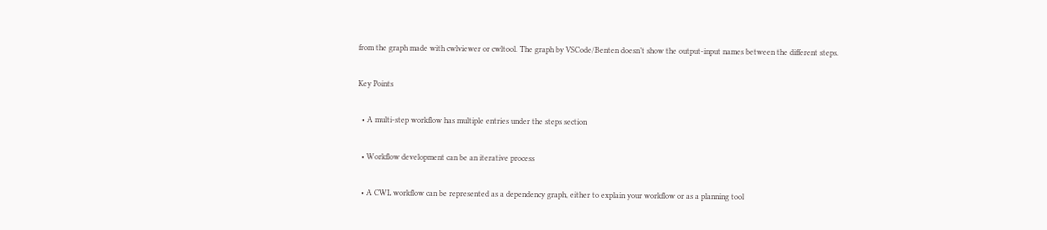from the graph made with cwlviewer or cwltool. The graph by VSCode/Benten doesn’t show the output-input names between the different steps.

Key Points

  • A multi-step workflow has multiple entries under the steps section

  • Workflow development can be an iterative process

  • A CWL workflow can be represented as a dependency graph, either to explain your workflow or as a planning tool